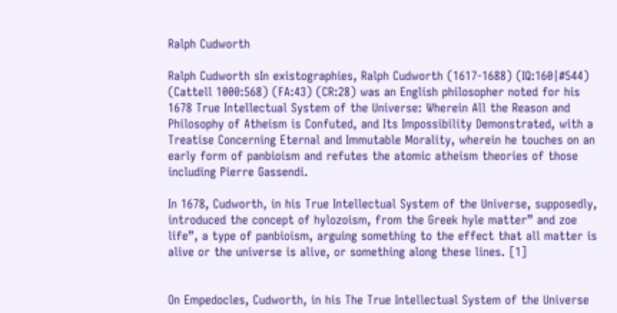Ralph Cudworth

Ralph Cudworth sIn existographies, Ralph Cudworth (1617-1688) (IQ:160|#544) (Cattell 1000:568) (FA:43) (CR:28) was an English philosopher noted for his 1678 True Intellectual System of the Universe: Wherein All the Reason and Philosophy of Atheism is Confuted, and Its Impossibility Demonstrated, with a Treatise Concerning Eternal and Immutable Morality, wherein he touches on an early form of panbioism and refutes the atomic atheism theories of those including Pierre Gassendi.

In 1678, Cudworth, in his True Intellectual System of the Universe, supposedly, introduced the concept of hylozoism, from the Greek hyle matter” and zoe life”, a type of panbioism, arguing something to the effect that all matter is alive or the universe is alive, or something along these lines. [1]


On Empedocles, Cudworth, in his The True Intellectual System of the Universe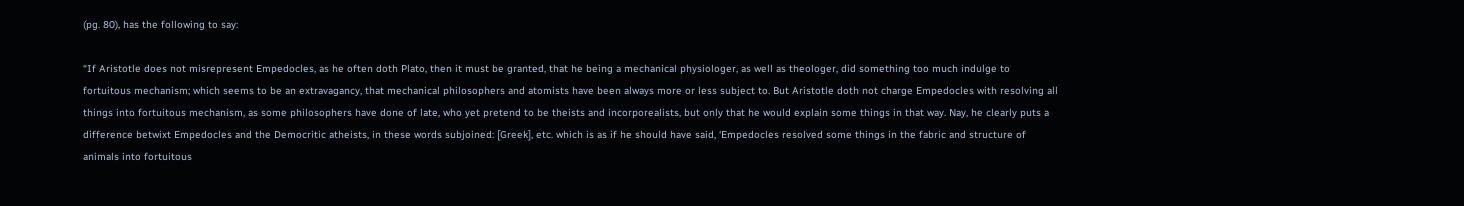(pg. 80), has the following to say:

“If Aristotle does not misrepresent Empedocles, as he often doth Plato, then it must be granted, that he being a mechanical physiologer, as well as theologer, did something too much indulge to fortuitous mechanism; which seems to be an extravagancy, that mechanical philosophers and atomists have been always more or less subject to. But Aristotle doth not charge Empedocles with resolving all things into fortuitous mechanism, as some philosophers have done of late, who yet pretend to be theists and incorporealists, but only that he would explain some things in that way. Nay, he clearly puts a difference betwixt Empedocles and the Democritic atheists, in these words subjoined: [Greek], etc. which is as if he should have said, ‘Empedocles resolved some things in the fabric and structure of animals into fortuitous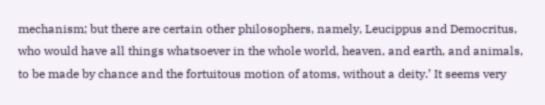mechanism; but there are certain other philosophers, namely, Leucippus and Democritus, who would have all things whatsoever in the whole world, heaven, and earth, and animals, to be made by chance and the fortuitous motion of atoms, without a deity.’ It seems very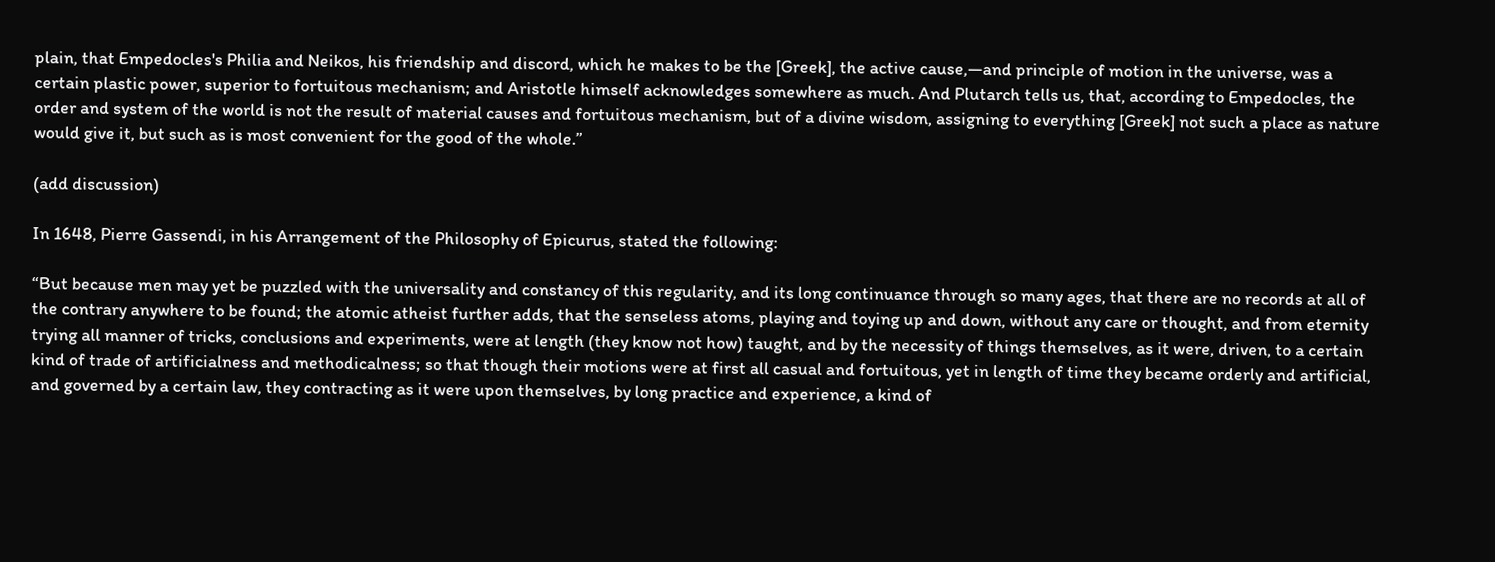plain, that Empedocles's Philia and Neikos, his friendship and discord, which he makes to be the [Greek], the active cause,—and principle of motion in the universe, was a certain plastic power, superior to fortuitous mechanism; and Aristotle himself acknowledges somewhere as much. And Plutarch tells us, that, according to Empedocles, the order and system of the world is not the result of material causes and fortuitous mechanism, but of a divine wisdom, assigning to everything [Greek] not such a place as nature would give it, but such as is most convenient for the good of the whole.”

(add discussion)

In 1648, Pierre Gassendi, in his Arrangement of the Philosophy of Epicurus, stated the following:

“But because men may yet be puzzled with the universality and constancy of this regularity, and its long continuance through so many ages, that there are no records at all of the contrary anywhere to be found; the atomic atheist further adds, that the senseless atoms, playing and toying up and down, without any care or thought, and from eternity trying all manner of tricks, conclusions and experiments, were at length (they know not how) taught, and by the necessity of things themselves, as it were, driven, to a certain kind of trade of artificialness and methodicalness; so that though their motions were at first all casual and fortuitous, yet in length of time they became orderly and artificial, and governed by a certain law, they contracting as it were upon themselves, by long practice and experience, a kind of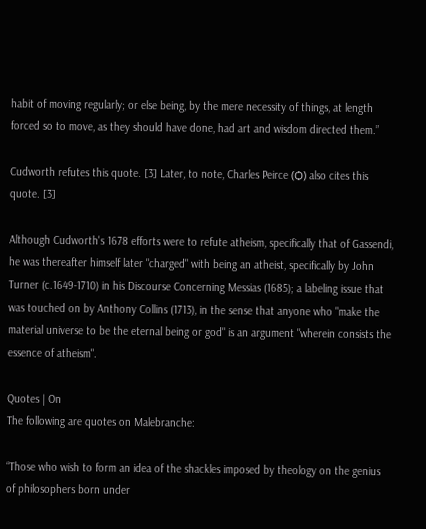habit of moving regularly; or else being, by the mere necessity of things, at length forced so to move, as they should have done, had art and wisdom directed them.”

Cudworth refutes this quote. [3] Later, to note, Charles Peirce (Ѻ) also cites this quote. [3]

Although Cudworth's 1678 efforts were to refute atheism, specifically that of Gassendi, he was thereafter himself later "charged" with being an atheist, specifically by John Turner (c.1649-1710) in his Discourse Concerning Messias (1685); a labeling issue that was touched on by Anthony Collins (1713), in the sense that anyone who "make the material universe to be the eternal being or god" is an argument "wherein consists the essence of atheism".

Quotes | On
The following are quotes on Malebranche:

“Those who wish to form an idea of the shackles imposed by theology on the genius of philosophers born under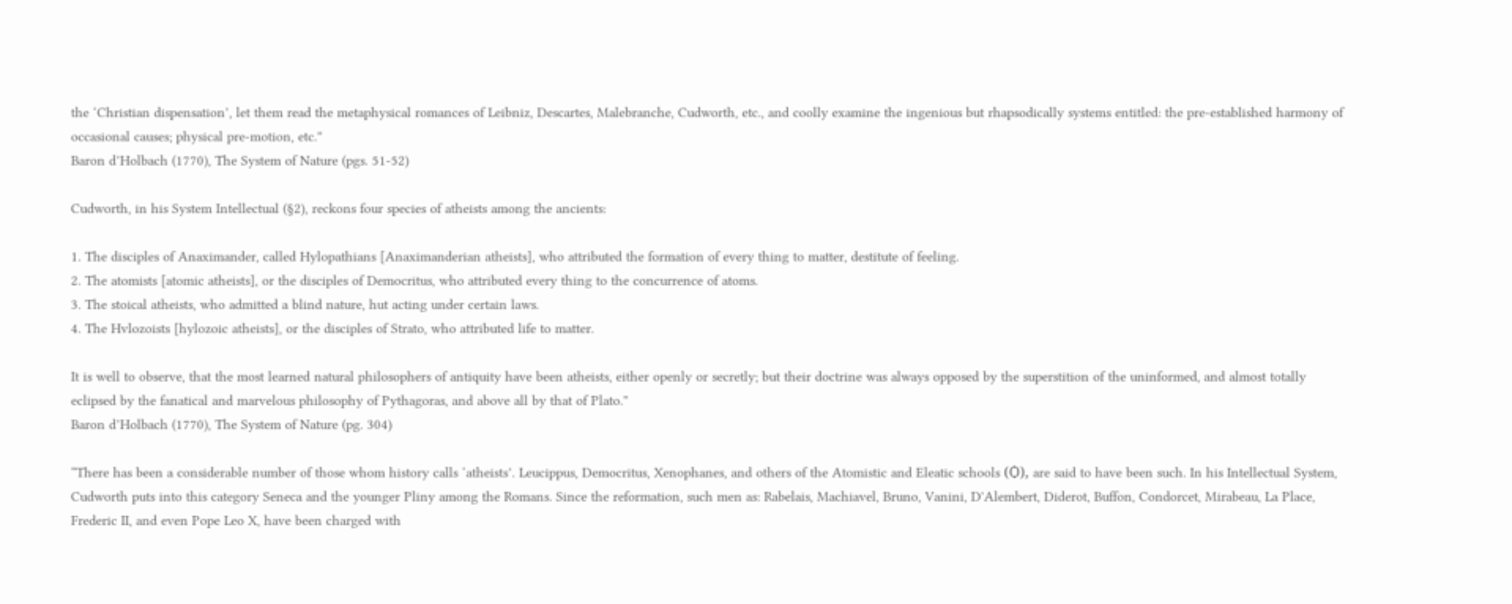the ‘Christian dispensation’, let them read the metaphysical romances of Leibniz, Descartes, Malebranche, Cudworth, etc., and coolly examine the ingenious but rhapsodically systems entitled: the pre-established harmony of occasional causes; physical pre-motion, etc.”
Baron d’Holbach (1770), The System of Nature (pgs. 51-52)

Cudworth, in his System Intellectual (§2), reckons four species of atheists among the ancients:

1. The disciples of Anaximander, called Hylopathians [Anaximanderian atheists], who attributed the formation of every thing to matter, destitute of feeling.
2. The atomists [atomic atheists], or the disciples of Democritus, who attributed every thing to the concurrence of atoms.
3. The stoical atheists, who admitted a blind nature, hut acting under certain laws.
4. The Hvlozoists [hylozoic atheists], or the disciples of Strato, who attributed life to matter.

It is well to observe, that the most learned natural philosophers of antiquity have been atheists, either openly or secretly; but their doctrine was always opposed by the superstition of the uninformed, and almost totally eclipsed by the fanatical and marvelous philosophy of Pythagoras, and above all by that of Plato.”
Baron d’Holbach (1770), The System of Nature (pg. 304)

“There has been a considerable number of those whom history calls ‘atheists’. Leucippus, Democritus, Xenophanes, and others of the Atomistic and Eleatic schools (Ѻ), are said to have been such. In his Intellectual System, Cudworth puts into this category Seneca and the younger Pliny among the Romans. Since the reformation, such men as: Rabelais, Machiavel, Bruno, Vanini, D'Alembert, Diderot, Buffon, Condorcet, Mirabeau, La Place, Frederic II, and even Pope Leo X, have been charged with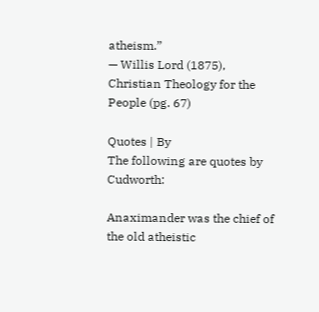atheism.”
— Willis Lord (1875), Christian Theology for the People (pg. 67)

Quotes | By
The following are quotes by Cudworth:

Anaximander was the chief of the old atheistic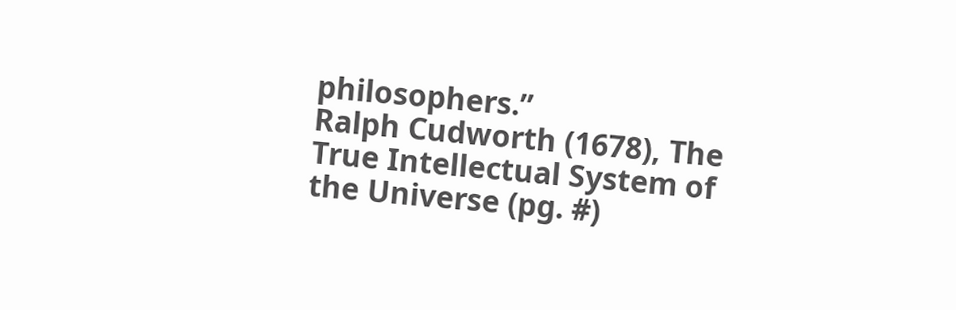philosophers.”
Ralph Cudworth (1678), The True Intellectual System of the Universe (pg. #)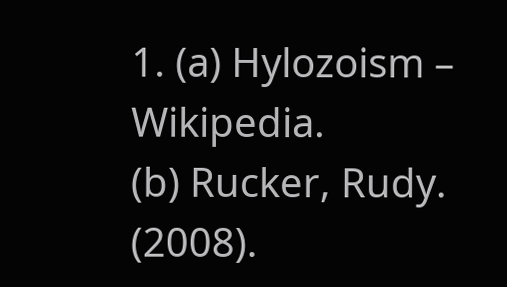1. (a) Hylozoism – Wikipedia.
(b) Rucker, Rudy. (2008).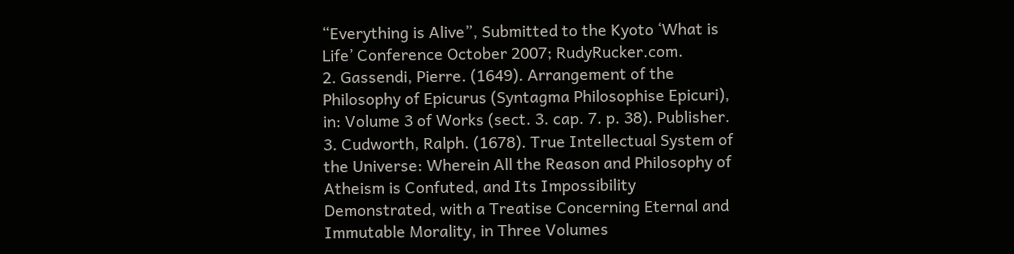“Everything is Alive”, Submitted to the Kyoto ‘What is Life’ Conference October 2007; RudyRucker.com.
2. Gassendi, Pierre. (1649). Arrangement of the Philosophy of Epicurus (Syntagma Philosophise Epicuri), in: Volume 3 of Works (sect. 3. cap. 7. p. 38). Publisher.
3. Cudworth, Ralph. (1678). True Intellectual System of the Universe: Wherein All the Reason and Philosophy of Atheism is Confuted, and Its Impossibility Demonstrated, with a Treatise Concerning Eternal and Immutable Morality, in Three Volumes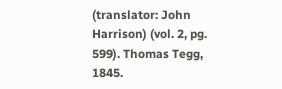(translator: John Harrison) (vol. 2, pg. 599). Thomas Tegg, 1845.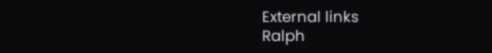External links
Ralph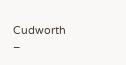Cudworth –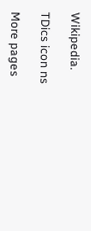Wikipedia.

TDics icon ns

More pages